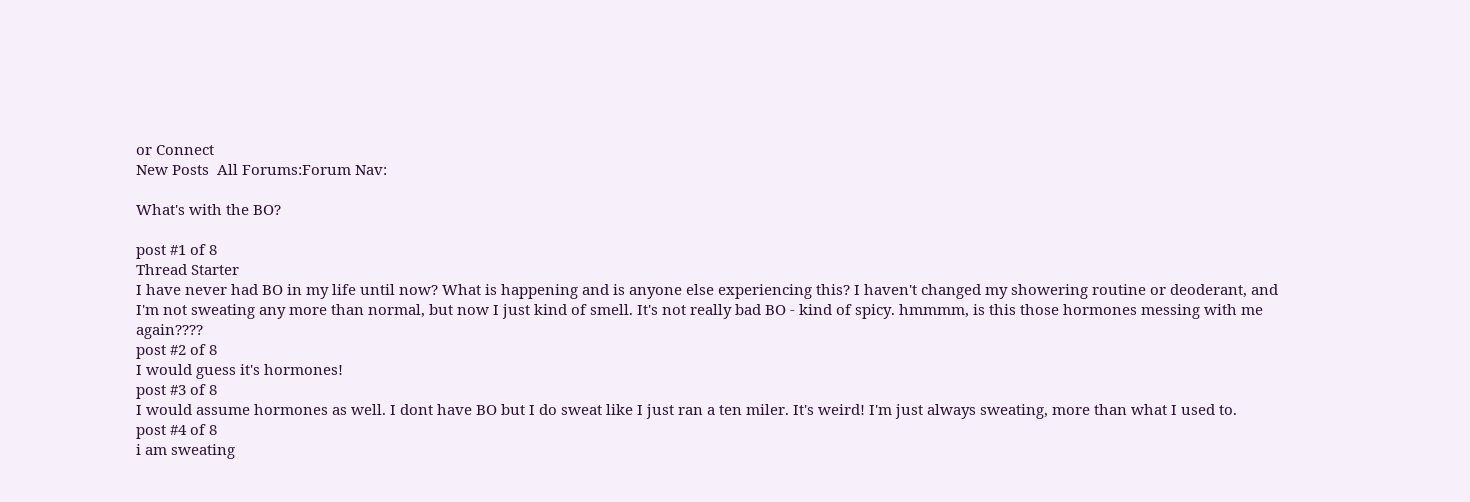or Connect
New Posts  All Forums:Forum Nav:

What's with the BO?

post #1 of 8
Thread Starter
I have never had BO in my life until now? What is happening and is anyone else experiencing this? I haven't changed my showering routine or deoderant, and I'm not sweating any more than normal, but now I just kind of smell. It's not really bad BO - kind of spicy. hmmmm, is this those hormones messing with me again????
post #2 of 8
I would guess it's hormones!
post #3 of 8
I would assume hormones as well. I dont have BO but I do sweat like I just ran a ten miler. It's weird! I'm just always sweating, more than what I used to.
post #4 of 8
i am sweating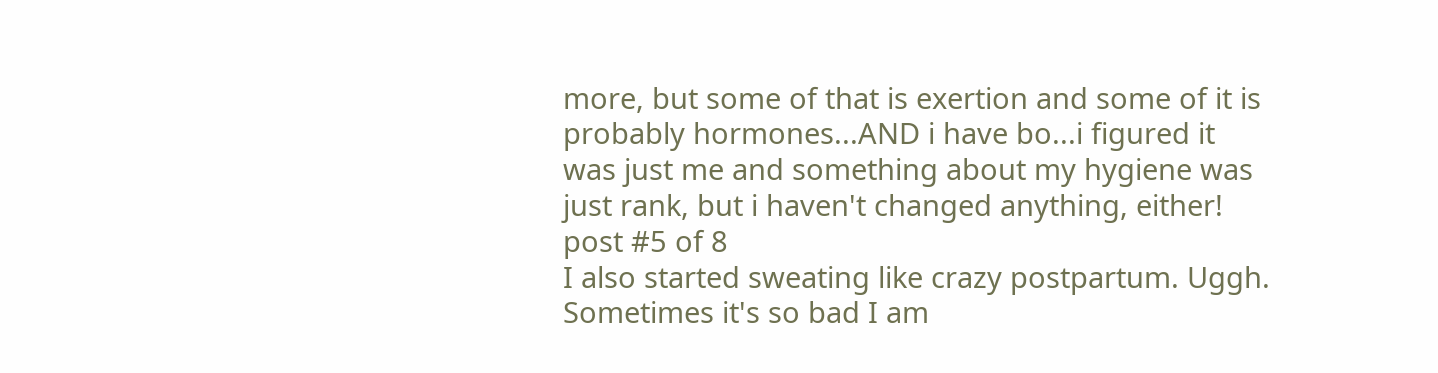more, but some of that is exertion and some of it is probably hormones...AND i have bo...i figured it was just me and something about my hygiene was just rank, but i haven't changed anything, either!
post #5 of 8
I also started sweating like crazy postpartum. Uggh. Sometimes it's so bad I am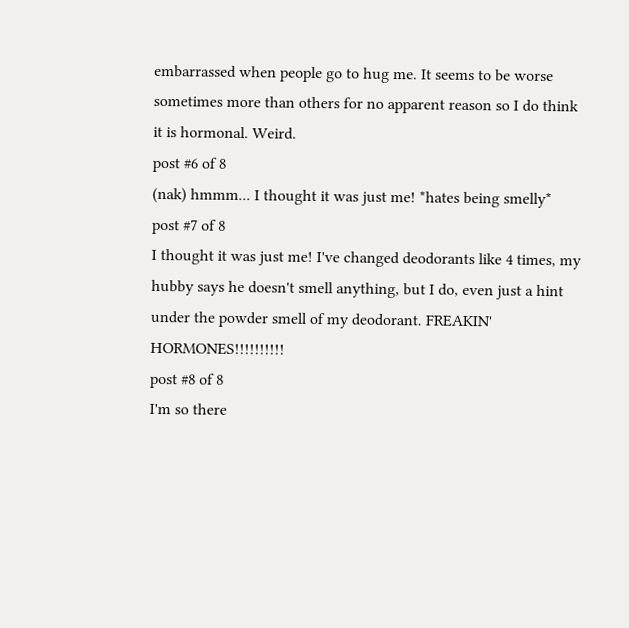embarrassed when people go to hug me. It seems to be worse sometimes more than others for no apparent reason so I do think it is hormonal. Weird.
post #6 of 8
(nak) hmmm... I thought it was just me! *hates being smelly*
post #7 of 8
I thought it was just me! I've changed deodorants like 4 times, my hubby says he doesn't smell anything, but I do, even just a hint under the powder smell of my deodorant. FREAKIN' HORMONES!!!!!!!!!!
post #8 of 8
I'm so there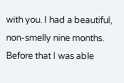with you. I had a beautiful, non-smelly nine months. Before that I was able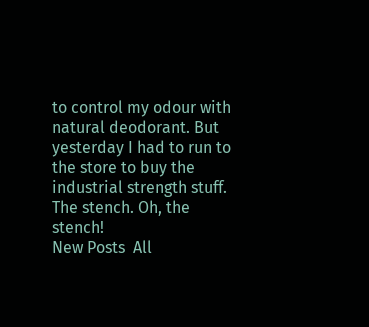to control my odour with natural deodorant. But yesterday I had to run to the store to buy the industrial strength stuff. The stench. Oh, the stench!
New Posts  All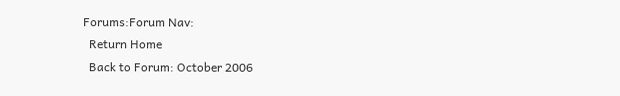Forums:Forum Nav:
  Return Home
  Back to Forum: October 2006